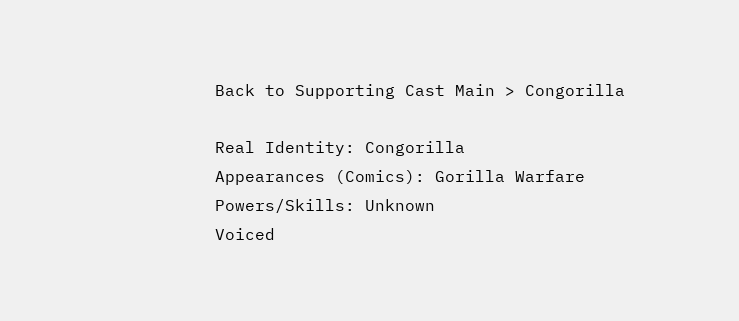Back to Supporting Cast Main > Congorilla

Real Identity: Congorilla
Appearances (Comics): Gorilla Warfare
Powers/Skills: Unknown
Voiced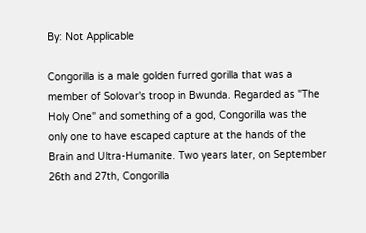By: Not Applicable

Congorilla is a male golden furred gorilla that was a member of Solovar's troop in Bwunda. Regarded as "The Holy One" and something of a god, Congorilla was the only one to have escaped capture at the hands of the Brain and Ultra-Humanite. Two years later, on September 26th and 27th, Congorilla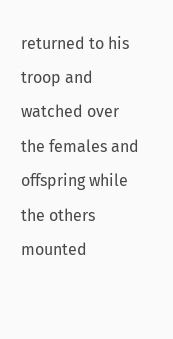returned to his troop and watched over the females and offspring while the others mounted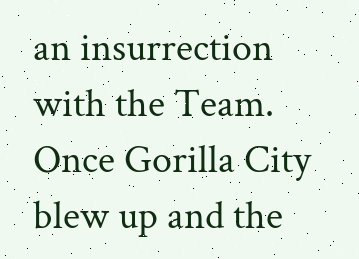an insurrection with the Team. Once Gorilla City blew up and the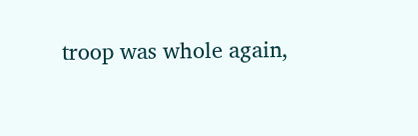troop was whole again,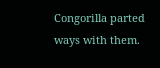Congorilla parted ways with them.